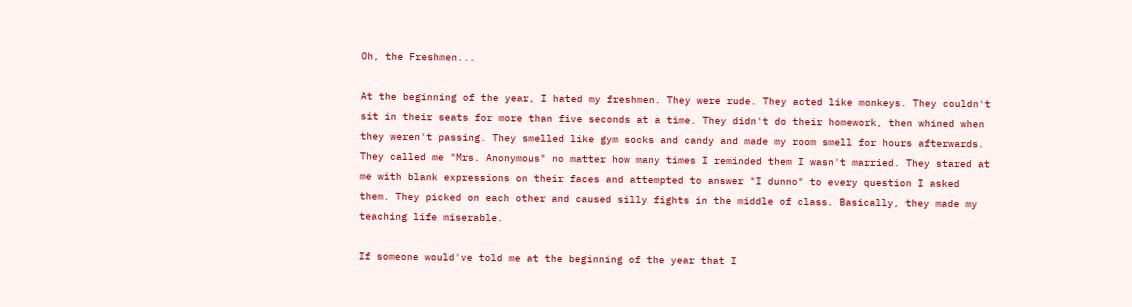Oh, the Freshmen...

At the beginning of the year, I hated my freshmen. They were rude. They acted like monkeys. They couldn't sit in their seats for more than five seconds at a time. They didn't do their homework, then whined when they weren't passing. They smelled like gym socks and candy and made my room smell for hours afterwards. They called me "Mrs. Anonymous" no matter how many times I reminded them I wasn't married. They stared at me with blank expressions on their faces and attempted to answer "I dunno" to every question I asked them. They picked on each other and caused silly fights in the middle of class. Basically, they made my teaching life miserable.

If someone would've told me at the beginning of the year that I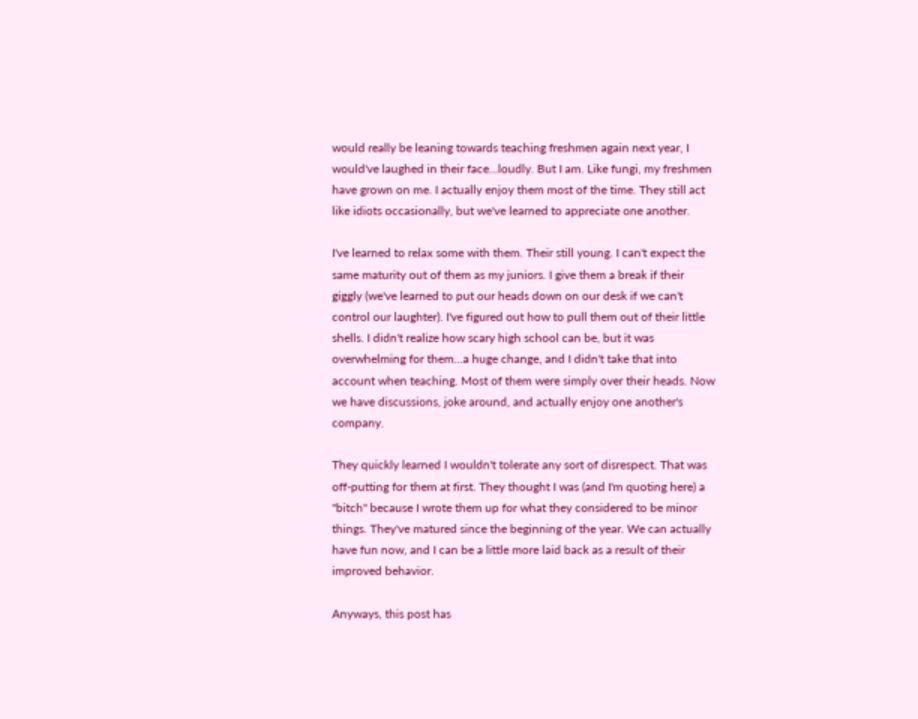would really be leaning towards teaching freshmen again next year, I would've laughed in their face...loudly. But I am. Like fungi, my freshmen have grown on me. I actually enjoy them most of the time. They still act like idiots occasionally, but we've learned to appreciate one another.

I've learned to relax some with them. Their still young. I can't expect the same maturity out of them as my juniors. I give them a break if their giggly (we've learned to put our heads down on our desk if we can't control our laughter). I've figured out how to pull them out of their little shells. I didn't realize how scary high school can be, but it was overwhelming for them...a huge change, and I didn't take that into account when teaching. Most of them were simply over their heads. Now we have discussions, joke around, and actually enjoy one another's company.

They quickly learned I wouldn't tolerate any sort of disrespect. That was off-putting for them at first. They thought I was (and I'm quoting here) a "bitch" because I wrote them up for what they considered to be minor things. They've matured since the beginning of the year. We can actually have fun now, and I can be a little more laid back as a result of their improved behavior.

Anyways, this post has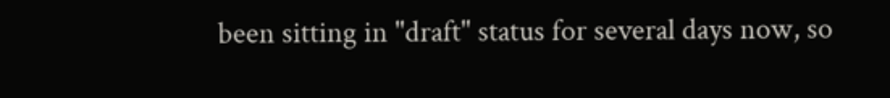been sitting in "draft" status for several days now, so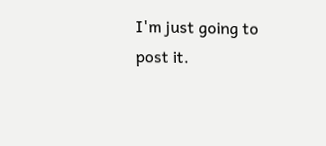I'm just going to post it.